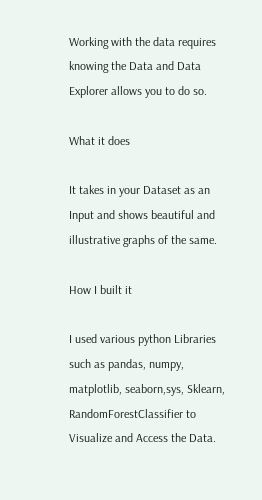Working with the data requires knowing the Data and Data Explorer allows you to do so.

What it does

It takes in your Dataset as an Input and shows beautiful and illustrative graphs of the same.

How I built it

I used various python Libraries such as pandas, numpy, matplotlib, seaborn,sys, Sklearn, RandomForestClassifier to Visualize and Access the Data.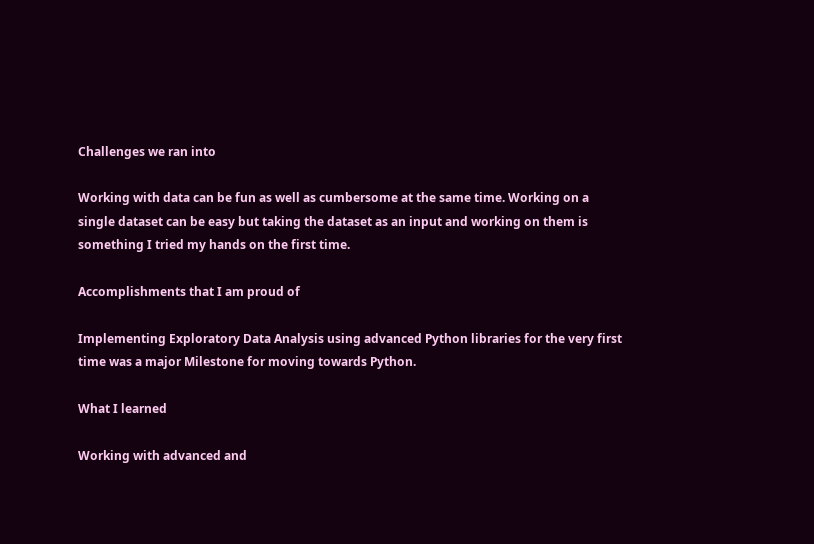Challenges we ran into

Working with data can be fun as well as cumbersome at the same time. Working on a single dataset can be easy but taking the dataset as an input and working on them is something I tried my hands on the first time.

Accomplishments that I am proud of

Implementing Exploratory Data Analysis using advanced Python libraries for the very first time was a major Milestone for moving towards Python.

What I learned

Working with advanced and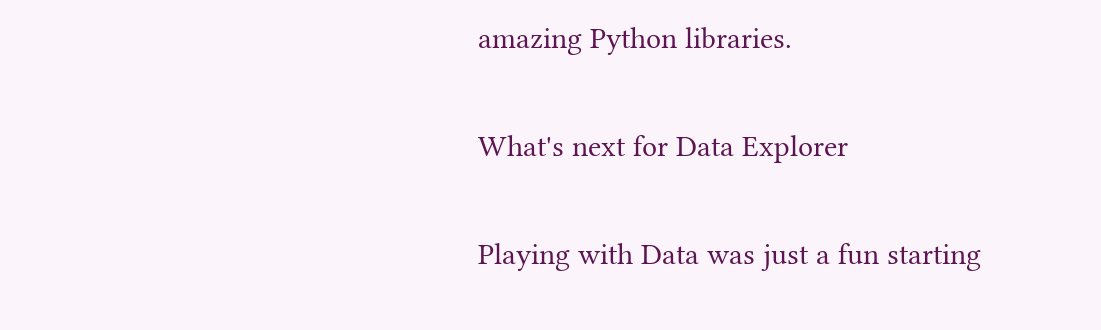amazing Python libraries.

What's next for Data Explorer

Playing with Data was just a fun starting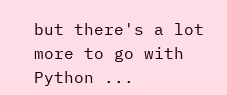but there's a lot more to go with Python ...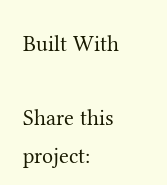Built With

Share this project: